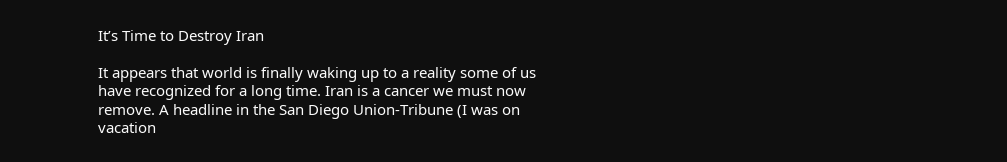It’s Time to Destroy Iran

It appears that world is finally waking up to a reality some of us have recognized for a long time. Iran is a cancer we must now remove. A headline in the San Diego Union-Tribune (I was on vacation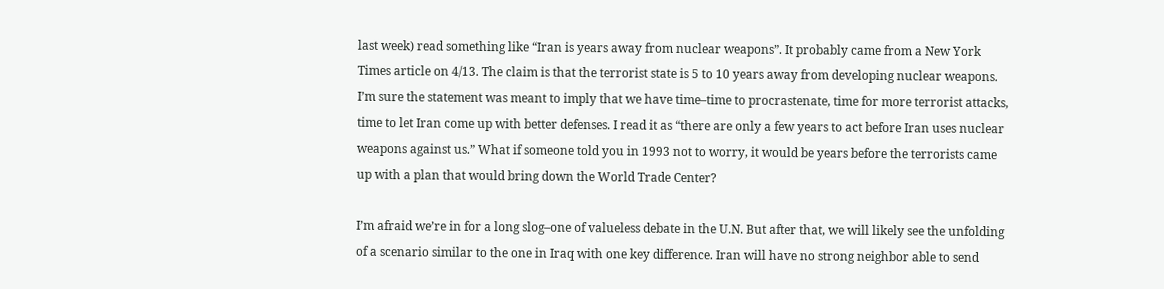last week) read something like “Iran is years away from nuclear weapons”. It probably came from a New York Times article on 4/13. The claim is that the terrorist state is 5 to 10 years away from developing nuclear weapons. I’m sure the statement was meant to imply that we have time–time to procrastenate, time for more terrorist attacks, time to let Iran come up with better defenses. I read it as “there are only a few years to act before Iran uses nuclear weapons against us.” What if someone told you in 1993 not to worry, it would be years before the terrorists came up with a plan that would bring down the World Trade Center?

I’m afraid we’re in for a long slog–one of valueless debate in the U.N. But after that, we will likely see the unfolding of a scenario similar to the one in Iraq with one key difference. Iran will have no strong neighbor able to send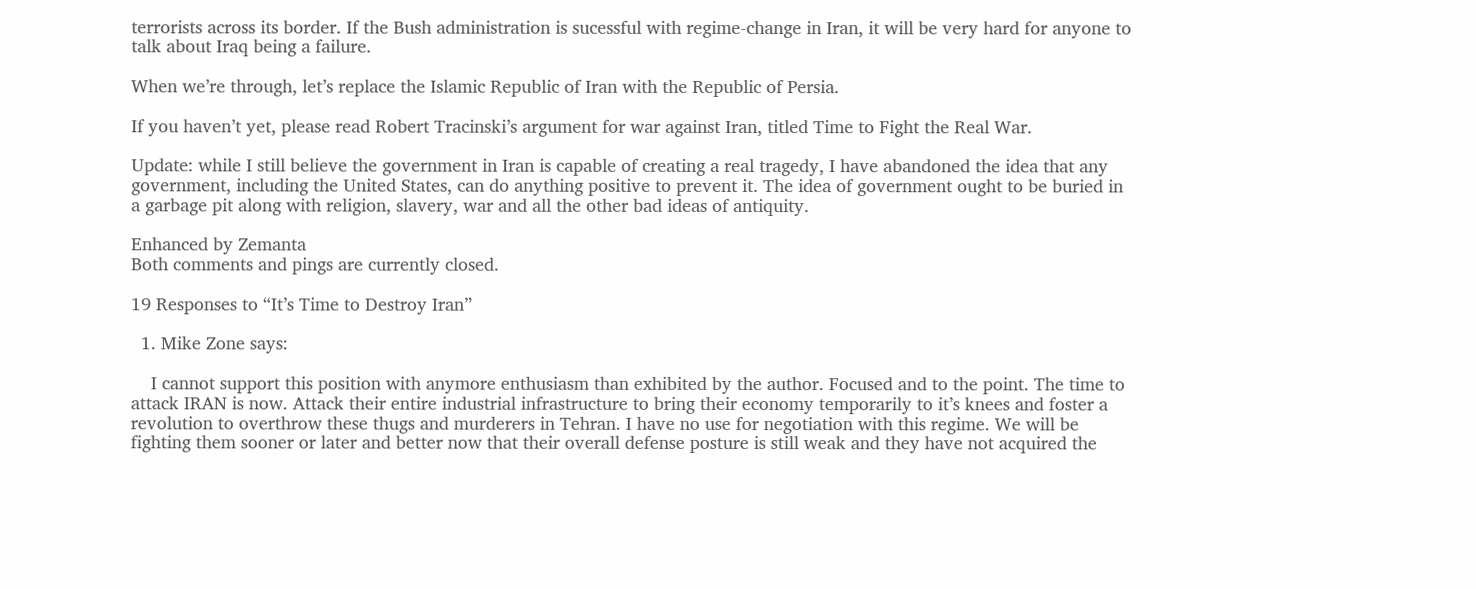terrorists across its border. If the Bush administration is sucessful with regime-change in Iran, it will be very hard for anyone to talk about Iraq being a failure.

When we’re through, let’s replace the Islamic Republic of Iran with the Republic of Persia.

If you haven’t yet, please read Robert Tracinski’s argument for war against Iran, titled Time to Fight the Real War.

Update: while I still believe the government in Iran is capable of creating a real tragedy, I have abandoned the idea that any government, including the United States, can do anything positive to prevent it. The idea of government ought to be buried in a garbage pit along with religion, slavery, war and all the other bad ideas of antiquity.

Enhanced by Zemanta
Both comments and pings are currently closed.

19 Responses to “It’s Time to Destroy Iran”

  1. Mike Zone says:

    I cannot support this position with anymore enthusiasm than exhibited by the author. Focused and to the point. The time to attack IRAN is now. Attack their entire industrial infrastructure to bring their economy temporarily to it’s knees and foster a revolution to overthrow these thugs and murderers in Tehran. I have no use for negotiation with this regime. We will be fighting them sooner or later and better now that their overall defense posture is still weak and they have not acquired the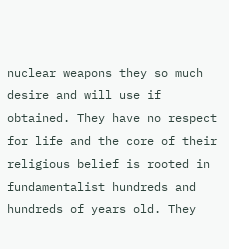nuclear weapons they so much desire and will use if obtained. They have no respect for life and the core of their religious belief is rooted in fundamentalist hundreds and hundreds of years old. They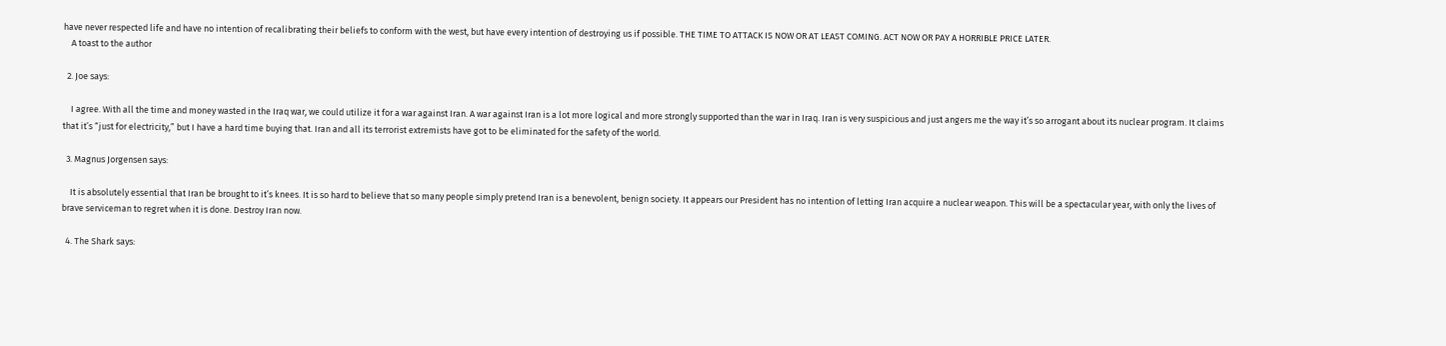have never respected life and have no intention of recalibrating their beliefs to conform with the west, but have every intention of destroying us if possible. THE TIME TO ATTACK IS NOW OR AT LEAST COMING. ACT NOW OR PAY A HORRIBLE PRICE LATER.
    A toast to the author

  2. Joe says:

    I agree. With all the time and money wasted in the Iraq war, we could utilize it for a war against Iran. A war against Iran is a lot more logical and more strongly supported than the war in Iraq. Iran is very suspicious and just angers me the way it’s so arrogant about its nuclear program. It claims that it’s “just for electricity,” but I have a hard time buying that. Iran and all its terrorist extremists have got to be eliminated for the safety of the world.

  3. Magnus Jorgensen says:

    It is absolutely essential that Iran be brought to it’s knees. It is so hard to believe that so many people simply pretend Iran is a benevolent, benign society. It appears our President has no intention of letting Iran acquire a nuclear weapon. This will be a spectacular year, with only the lives of brave serviceman to regret when it is done. Destroy Iran now.

  4. The Shark says: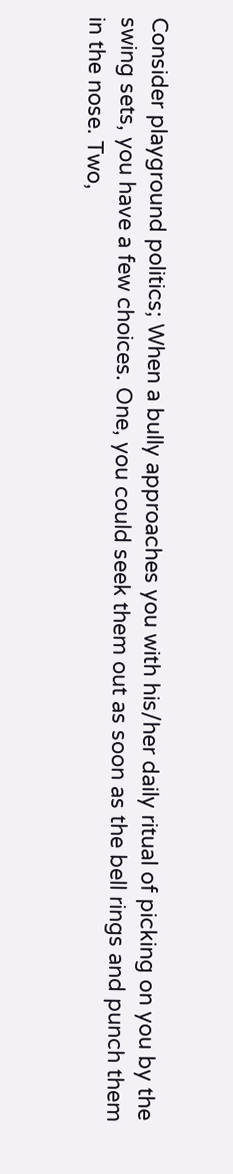Consider playground politics; When a bully approaches you with his/her daily ritual of picking on you by the swing sets, you have a few choices. One, you could seek them out as soon as the bell rings and punch them in the nose. Two,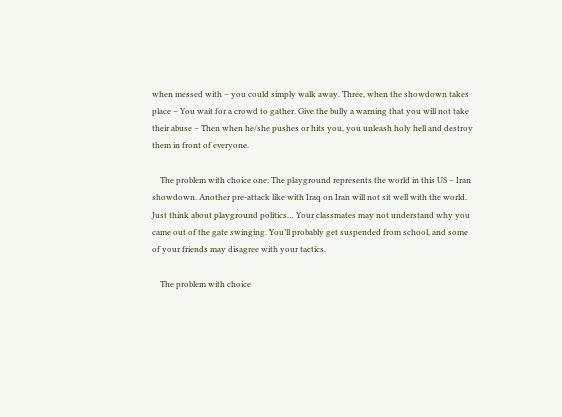when messed with – you could simply walk away. Three, when the showdown takes place – You wait for a crowd to gather. Give the bully a warning that you will not take their abuse – Then when he/she pushes or hits you, you unleash holy hell and destroy them in front of everyone.

    The problem with choice one: The playground represents the world in this US – Iran showdown. Another pre-attack like with Iraq on Iran will not sit well with the world. Just think about playground politics… Your classmates may not understand why you came out of the gate swinging. You’ll probably get suspended from school, and some of your friends may disagree with your tactics.

    The problem with choice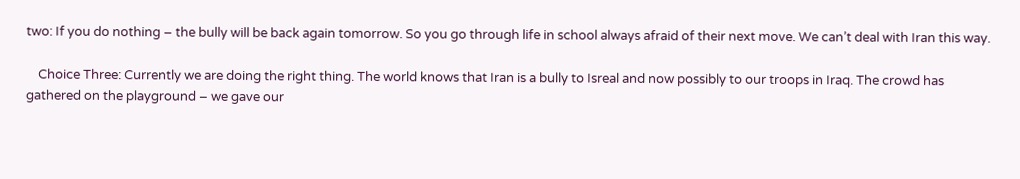two: If you do nothing – the bully will be back again tomorrow. So you go through life in school always afraid of their next move. We can’t deal with Iran this way.

    Choice Three: Currently we are doing the right thing. The world knows that Iran is a bully to Isreal and now possibly to our troops in Iraq. The crowd has gathered on the playground – we gave our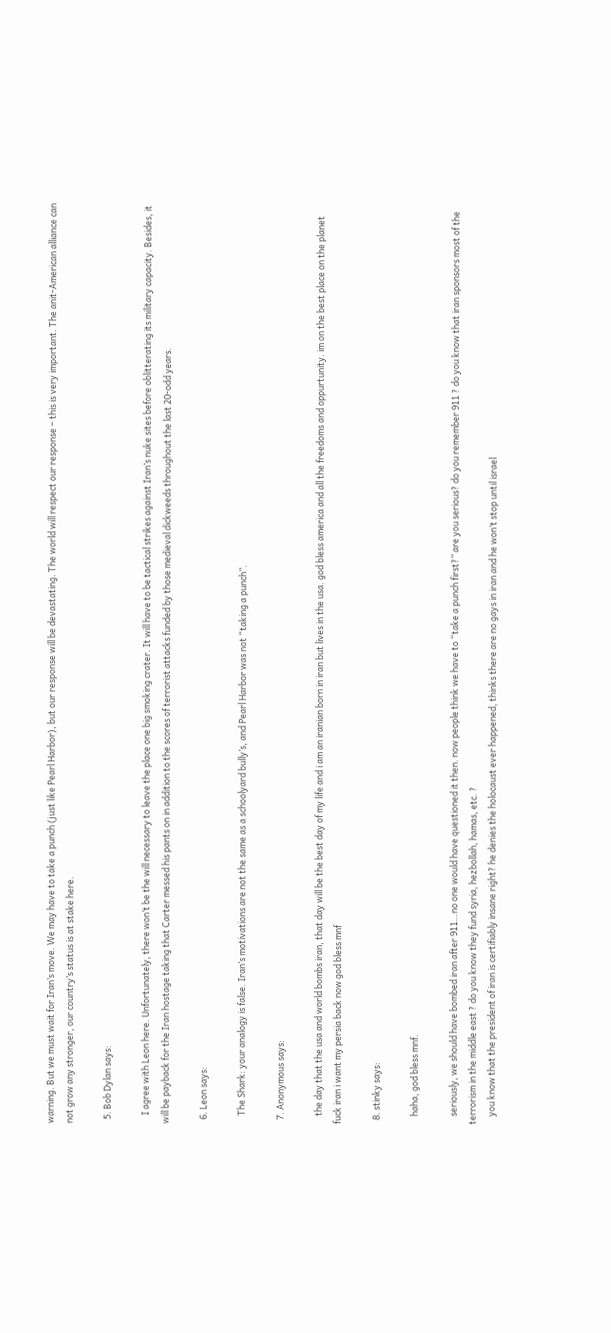warning. But we must wait for Iran’s move. We may have to take a punch (just like Pearl Harbor), but our response will be devastating. The world will respect our response – this is very important. The anit-American alliance can not grow any stronger, our country’s status is at stake here.

  5. Bob Dylan says:

    I agree with Leon here. Unfortunately, there won’t be the will necessary to leave the place one big smoking crater. It will have to be tactical strikes against Iran’s nuke sites before oblitterating its military capacity. Besides, it will be payback for the Iran hostage taking that Carter messed his pants on in addition to the scores of terrorist attacks funded by those medieval dickweeds throughout the last 20-odd years.

  6. Leon says:

    The Shark: your analogy is false. Iran’s motivations are not the same as a schoolyard bully’s, and Pearl Harbor was not “taking a punch”.

  7. Anonymous says:

    the day that the usa and world bombs iran, that day will be the best day of my life and i am an iranian born in iran but lives in the usa. god bless america and all the freedoms and oppurtunity. im on the best place on the planet fuck iran i want my persia back now god bless mnf

  8. stinky says:

    haha, god bless mnf.

    seriously, we should have bombed iran after 911…no one would have questioned it then. now people think we have to “take a punch first?” are you serious? do you remember 911 ? do you know that iran sponsors most of the terrorism in the middle east ? do you know they fund syria, hezbollah, hamas, etc. ?
    you know that the president of iran is certifiably insane right? he denies the holocaust ever happened, thinks there are no gays in iran and he won’t stop until israel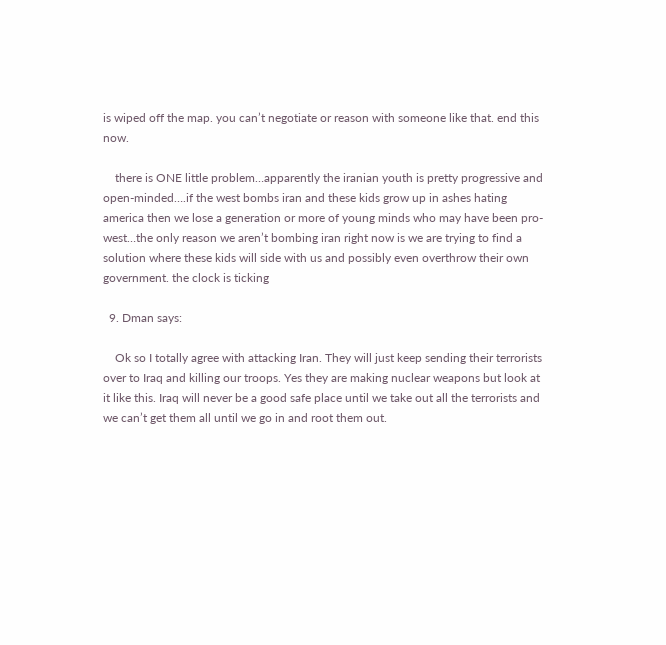is wiped off the map. you can’t negotiate or reason with someone like that. end this now.

    there is ONE little problem…apparently the iranian youth is pretty progressive and open-minded….if the west bombs iran and these kids grow up in ashes hating america then we lose a generation or more of young minds who may have been pro-west…the only reason we aren’t bombing iran right now is we are trying to find a solution where these kids will side with us and possibly even overthrow their own government. the clock is ticking

  9. Dman says:

    Ok so I totally agree with attacking Iran. They will just keep sending their terrorists over to Iraq and killing our troops. Yes they are making nuclear weapons but look at it like this. Iraq will never be a good safe place until we take out all the terrorists and we can’t get them all until we go in and root them out.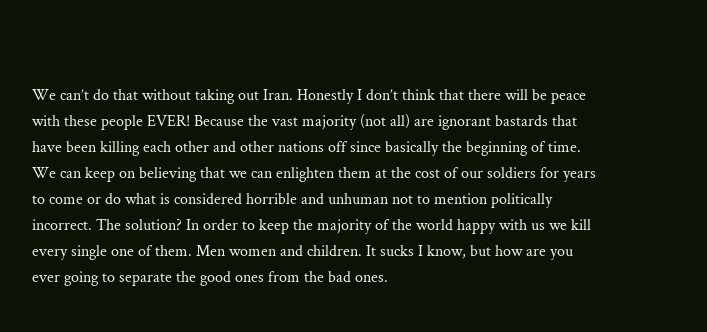We can’t do that without taking out Iran. Honestly I don’t think that there will be peace with these people EVER! Because the vast majority (not all) are ignorant bastards that have been killing each other and other nations off since basically the beginning of time. We can keep on believing that we can enlighten them at the cost of our soldiers for years to come or do what is considered horrible and unhuman not to mention politically incorrect. The solution? In order to keep the majority of the world happy with us we kill every single one of them. Men women and children. It sucks I know, but how are you ever going to separate the good ones from the bad ones.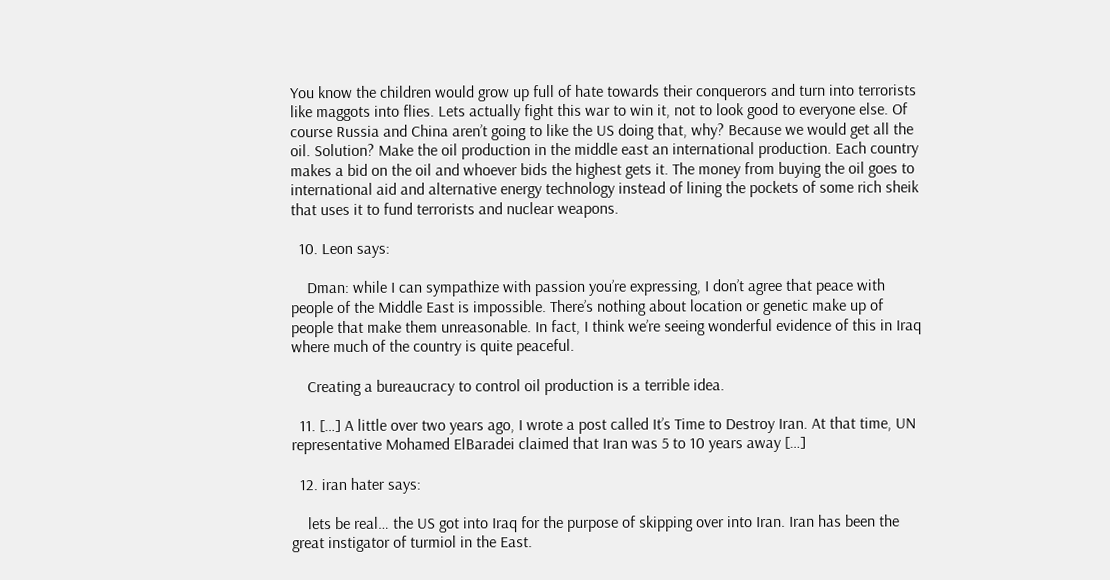You know the children would grow up full of hate towards their conquerors and turn into terrorists like maggots into flies. Lets actually fight this war to win it, not to look good to everyone else. Of course Russia and China aren’t going to like the US doing that, why? Because we would get all the oil. Solution? Make the oil production in the middle east an international production. Each country makes a bid on the oil and whoever bids the highest gets it. The money from buying the oil goes to international aid and alternative energy technology instead of lining the pockets of some rich sheik that uses it to fund terrorists and nuclear weapons.

  10. Leon says:

    Dman: while I can sympathize with passion you’re expressing, I don’t agree that peace with people of the Middle East is impossible. There’s nothing about location or genetic make up of people that make them unreasonable. In fact, I think we’re seeing wonderful evidence of this in Iraq where much of the country is quite peaceful.

    Creating a bureaucracy to control oil production is a terrible idea.

  11. […] A little over two years ago, I wrote a post called It’s Time to Destroy Iran. At that time, UN representative Mohamed ElBaradei claimed that Iran was 5 to 10 years away […]

  12. iran hater says:

    lets be real… the US got into Iraq for the purpose of skipping over into Iran. Iran has been the great instigator of turmiol in the East.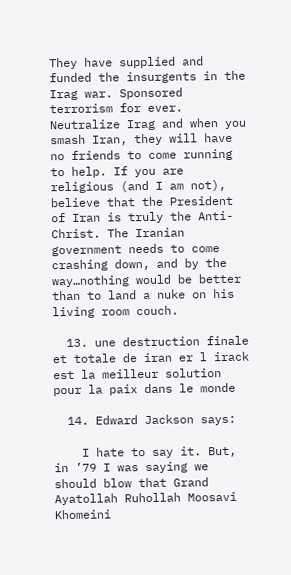They have supplied and funded the insurgents in the Irag war. Sponsored terrorism for ever. Neutralize Irag and when you smash Iran, they will have no friends to come running to help. If you are religious (and I am not), believe that the President of Iran is truly the Anti-Christ. The Iranian government needs to come crashing down, and by the way…nothing would be better than to land a nuke on his living room couch.

  13. une destruction finale et totale de iran er l irack est la meilleur solution pour la paix dans le monde

  14. Edward Jackson says:

    I hate to say it. But, in ’79 I was saying we should blow that Grand Ayatollah Ruhollah Moosavi Khomeini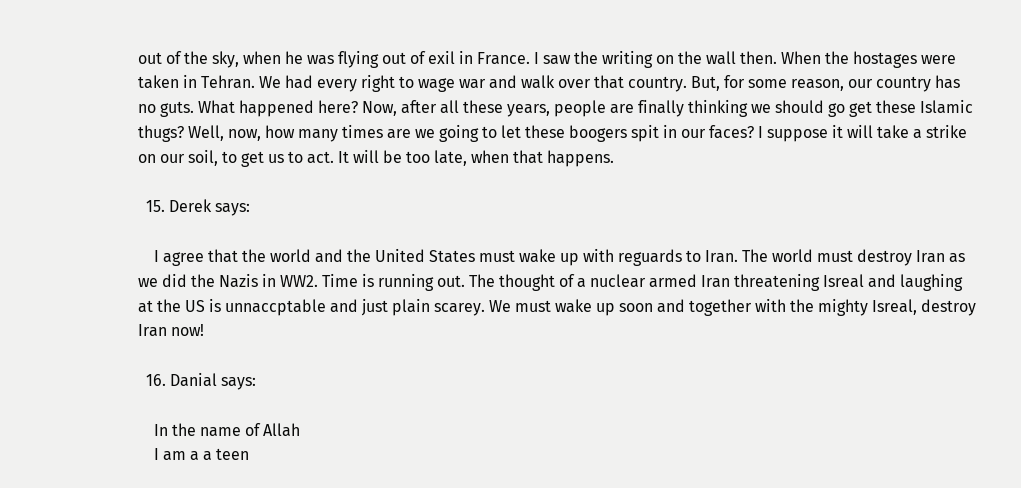out of the sky, when he was flying out of exil in France. I saw the writing on the wall then. When the hostages were taken in Tehran. We had every right to wage war and walk over that country. But, for some reason, our country has no guts. What happened here? Now, after all these years, people are finally thinking we should go get these Islamic thugs? Well, now, how many times are we going to let these boogers spit in our faces? I suppose it will take a strike on our soil, to get us to act. It will be too late, when that happens.

  15. Derek says:

    I agree that the world and the United States must wake up with reguards to Iran. The world must destroy Iran as we did the Nazis in WW2. Time is running out. The thought of a nuclear armed Iran threatening Isreal and laughing at the US is unnaccptable and just plain scarey. We must wake up soon and together with the mighty Isreal, destroy Iran now!

  16. Danial says:

    In the name of Allah
    I am a a teen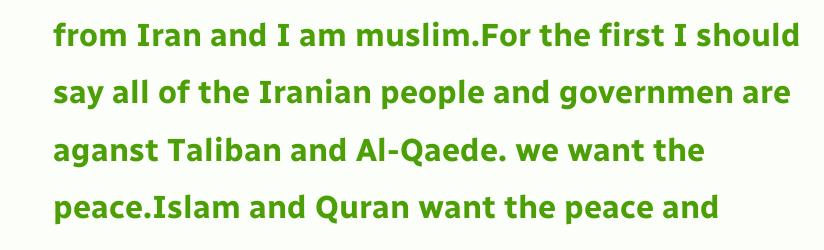from Iran and I am muslim.For the first I should say all of the Iranian people and governmen are aganst Taliban and Al-Qaede. we want the peace.Islam and Quran want the peace and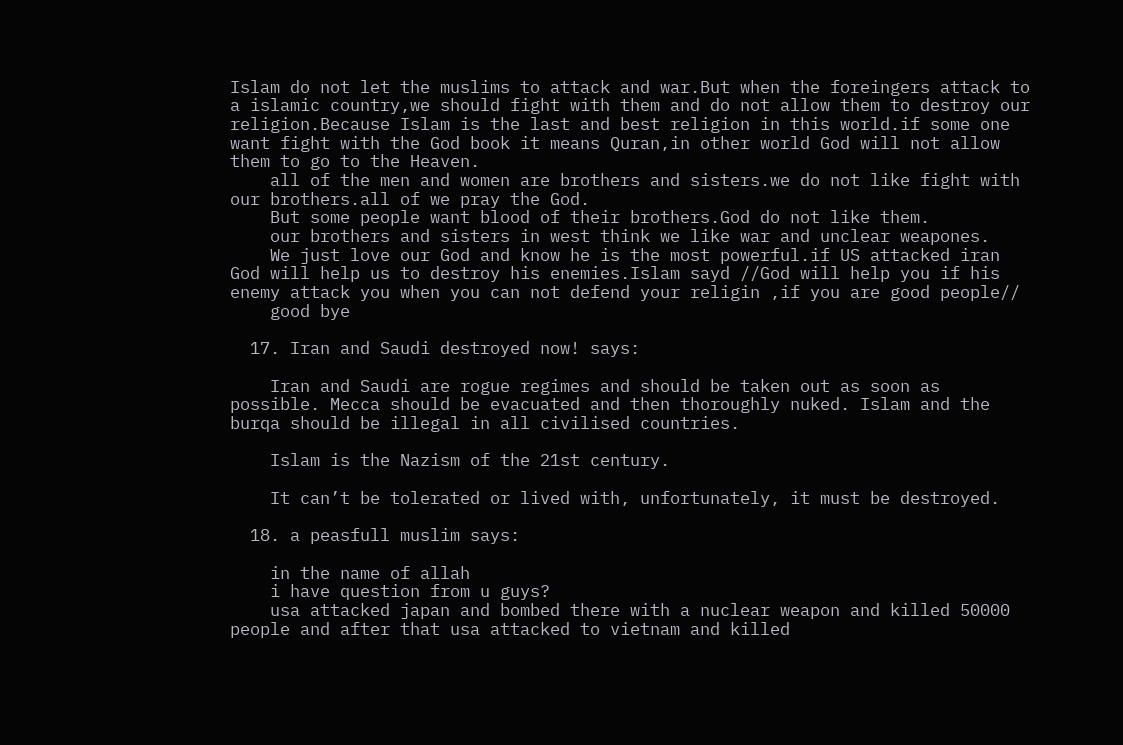Islam do not let the muslims to attack and war.But when the foreingers attack to a islamic country,we should fight with them and do not allow them to destroy our religion.Because Islam is the last and best religion in this world.if some one want fight with the God book it means Quran,in other world God will not allow them to go to the Heaven.
    all of the men and women are brothers and sisters.we do not like fight with our brothers.all of we pray the God.
    But some people want blood of their brothers.God do not like them.
    our brothers and sisters in west think we like war and unclear weapones.
    We just love our God and know he is the most powerful.if US attacked iran God will help us to destroy his enemies.Islam sayd //God will help you if his enemy attack you when you can not defend your religin ,if you are good people//
    good bye

  17. Iran and Saudi destroyed now! says:

    Iran and Saudi are rogue regimes and should be taken out as soon as possible. Mecca should be evacuated and then thoroughly nuked. Islam and the burqa should be illegal in all civilised countries.

    Islam is the Nazism of the 21st century.

    It can’t be tolerated or lived with, unfortunately, it must be destroyed.

  18. a peasfull muslim says:

    in the name of allah
    i have question from u guys?
    usa attacked japan and bombed there with a nuclear weapon and killed 50000 people and after that usa attacked to vietnam and killed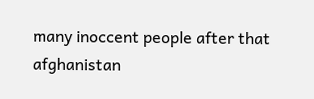many inoccent people after that afghanistan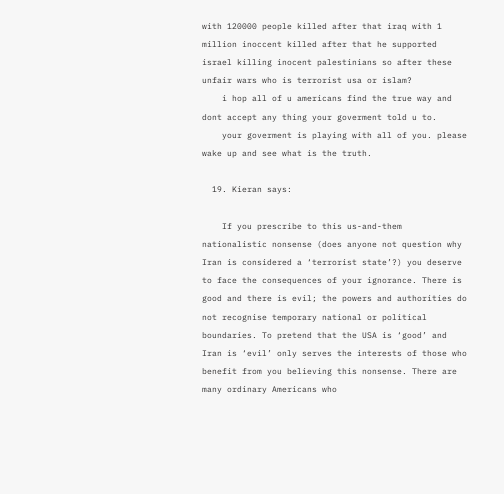with 120000 people killed after that iraq with 1 million inoccent killed after that he supported israel killing inocent palestinians so after these unfair wars who is terrorist usa or islam?
    i hop all of u americans find the true way and dont accept any thing your goverment told u to.
    your goverment is playing with all of you. please wake up and see what is the truth.

  19. Kieran says:

    If you prescribe to this us-and-them nationalistic nonsense (does anyone not question why Iran is considered a ‘terrorist state’?) you deserve to face the consequences of your ignorance. There is good and there is evil; the powers and authorities do not recognise temporary national or political boundaries. To pretend that the USA is ‘good’ and Iran is ‘evil’ only serves the interests of those who benefit from you believing this nonsense. There are many ordinary Americans who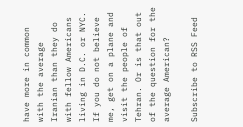have more in common with the average Iranian than they do with fellow Americans living in D.C. or NYC. If you do not believe me, get on a plane and visit the people of Tehran. Or is that out of the question for the average American?

Subscribe to RSS Feed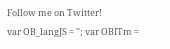Follow me on Twitter!
var OB_langJS = ''; var OBITm =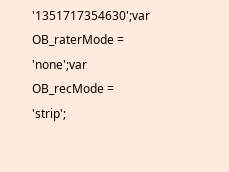'1351717354630';var OB_raterMode = 'none';var OB_recMode = 'strip';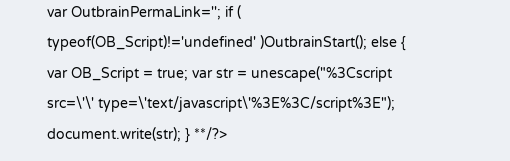var OutbrainPermaLink=''; if ( typeof(OB_Script)!='undefined' )OutbrainStart(); else { var OB_Script = true; var str = unescape("%3Cscript src=\'\' type=\'text/javascript\'%3E%3C/script%3E"); document.write(str); } **/?>